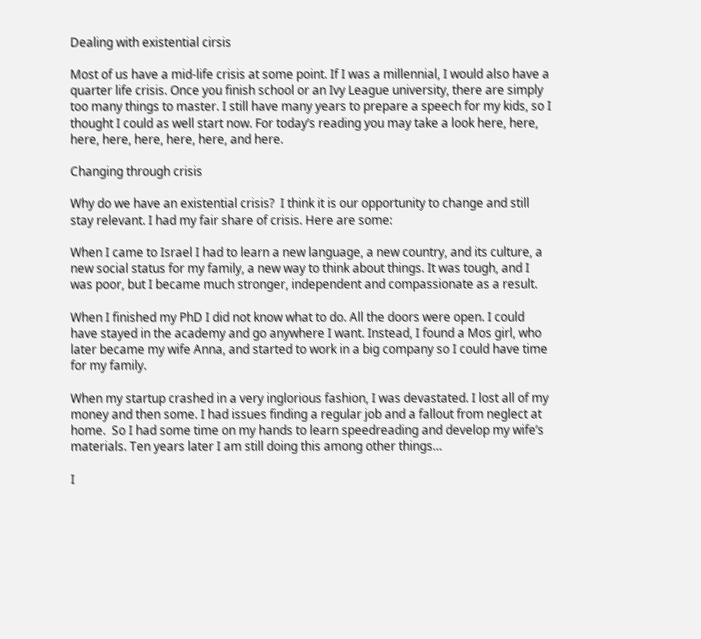Dealing with existential cirsis

Most of us have a mid-life crisis at some point. If I was a millennial, I would also have a quarter life crisis. Once you finish school or an Ivy League university, there are simply too many things to master. I still have many years to prepare a speech for my kids, so I thought I could as well start now. For today’s reading you may take a look here, here, here, here, here, here, here, and here.

Changing through crisis

Why do we have an existential crisis?  I think it is our opportunity to change and still stay relevant. I had my fair share of crisis. Here are some:

When I came to Israel I had to learn a new language, a new country, and its culture, a new social status for my family, a new way to think about things. It was tough, and I was poor, but I became much stronger, independent and compassionate as a result.

When I finished my PhD I did not know what to do. All the doors were open. I could have stayed in the academy and go anywhere I want. Instead, I found a Mos girl, who later became my wife Anna, and started to work in a big company so I could have time for my family.

When my startup crashed in a very inglorious fashion, I was devastated. I lost all of my money and then some. I had issues finding a regular job and a fallout from neglect at home.  So I had some time on my hands to learn speedreading and develop my wife’s materials. Ten years later I am still doing this among other things…

I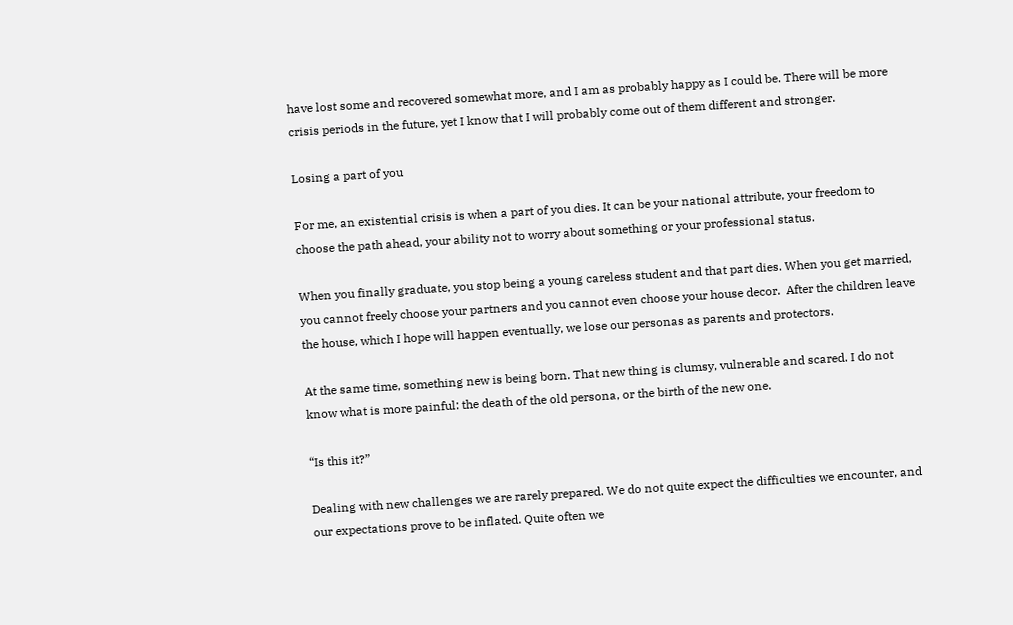have lost some and recovered somewhat more, and I am as probably happy as I could be. There will be more crisis periods in the future, yet I know that I will probably come out of them different and stronger.

Losing a part of you

For me, an existential crisis is when a part of you dies. It can be your national attribute, your freedom to choose the path ahead, your ability not to worry about something or your professional status.

When you finally graduate, you stop being a young careless student and that part dies. When you get married, you cannot freely choose your partners and you cannot even choose your house decor.  After the children leave the house, which I hope will happen eventually, we lose our personas as parents and protectors.

At the same time, something new is being born. That new thing is clumsy, vulnerable and scared. I do not know what is more painful: the death of the old persona, or the birth of the new one.

“Is this it?”

Dealing with new challenges we are rarely prepared. We do not quite expect the difficulties we encounter, and our expectations prove to be inflated. Quite often we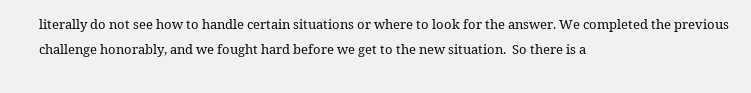literally do not see how to handle certain situations or where to look for the answer. We completed the previous challenge honorably, and we fought hard before we get to the new situation.  So there is a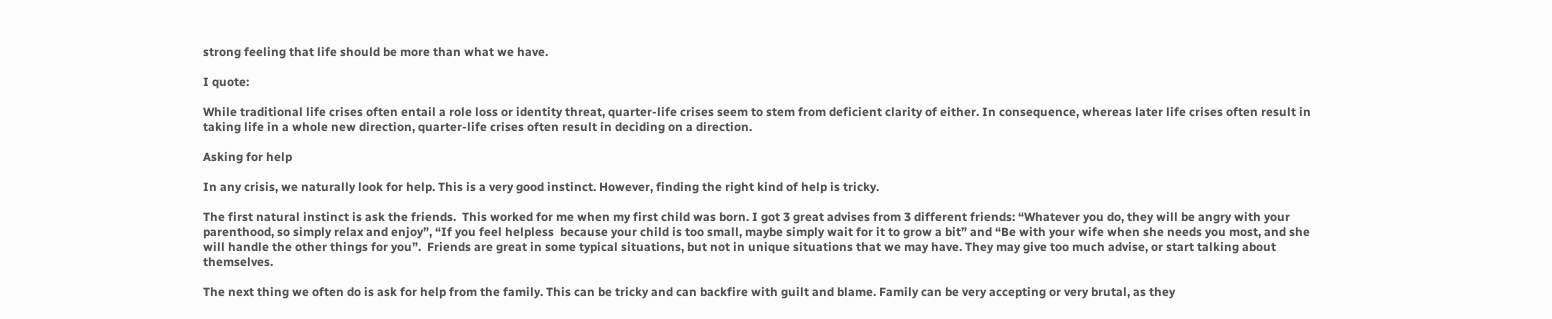strong feeling that life should be more than what we have.

I quote:

While traditional life crises often entail a role loss or identity threat, quarter-life crises seem to stem from deficient clarity of either. In consequence, whereas later life crises often result in taking life in a whole new direction, quarter-life crises often result in deciding on a direction.

Asking for help

In any crisis, we naturally look for help. This is a very good instinct. However, finding the right kind of help is tricky.

The first natural instinct is ask the friends.  This worked for me when my first child was born. I got 3 great advises from 3 different friends: “Whatever you do, they will be angry with your parenthood, so simply relax and enjoy”, “If you feel helpless  because your child is too small, maybe simply wait for it to grow a bit” and “Be with your wife when she needs you most, and she will handle the other things for you”.  Friends are great in some typical situations, but not in unique situations that we may have. They may give too much advise, or start talking about themselves.

The next thing we often do is ask for help from the family. This can be tricky and can backfire with guilt and blame. Family can be very accepting or very brutal, as they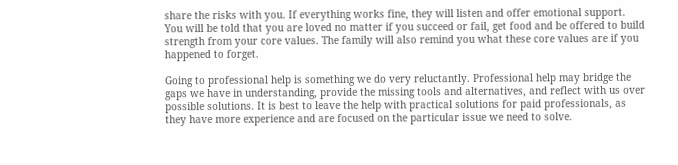share the risks with you. If everything works fine, they will listen and offer emotional support. You will be told that you are loved no matter if you succeed or fail, get food and be offered to build strength from your core values. The family will also remind you what these core values are if you happened to forget.

Going to professional help is something we do very reluctantly. Professional help may bridge the gaps we have in understanding, provide the missing tools and alternatives, and reflect with us over possible solutions. It is best to leave the help with practical solutions for paid professionals, as they have more experience and are focused on the particular issue we need to solve.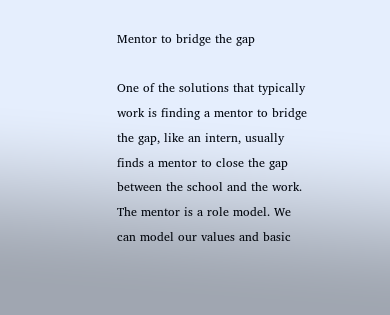Mentor to bridge the gap

One of the solutions that typically work is finding a mentor to bridge the gap, like an intern, usually finds a mentor to close the gap between the school and the work. The mentor is a role model. We can model our values and basic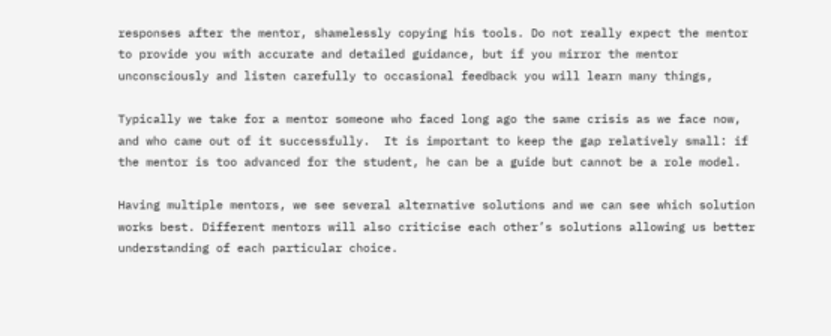responses after the mentor, shamelessly copying his tools. Do not really expect the mentor to provide you with accurate and detailed guidance, but if you mirror the mentor unconsciously and listen carefully to occasional feedback you will learn many things,

Typically we take for a mentor someone who faced long ago the same crisis as we face now, and who came out of it successfully.  It is important to keep the gap relatively small: if the mentor is too advanced for the student, he can be a guide but cannot be a role model.

Having multiple mentors, we see several alternative solutions and we can see which solution works best. Different mentors will also criticise each other’s solutions allowing us better understanding of each particular choice.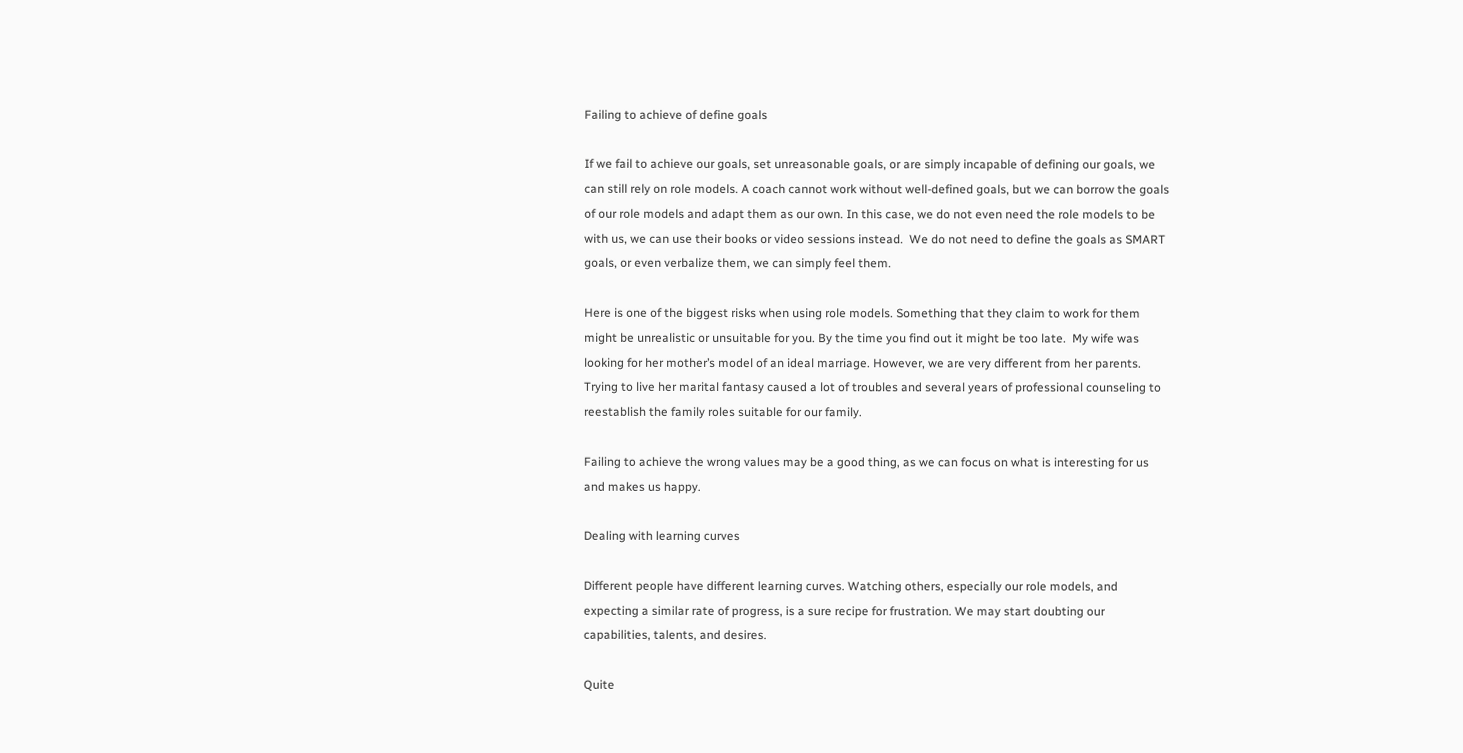Failing to achieve of define goals

If we fail to achieve our goals, set unreasonable goals, or are simply incapable of defining our goals, we can still rely on role models. A coach cannot work without well-defined goals, but we can borrow the goals of our role models and adapt them as our own. In this case, we do not even need the role models to be with us, we can use their books or video sessions instead.  We do not need to define the goals as SMART goals, or even verbalize them, we can simply feel them.

Here is one of the biggest risks when using role models. Something that they claim to work for them might be unrealistic or unsuitable for you. By the time you find out it might be too late.  My wife was looking for her mother’s model of an ideal marriage. However, we are very different from her parents. Trying to live her marital fantasy caused a lot of troubles and several years of professional counseling to reestablish the family roles suitable for our family.

Failing to achieve the wrong values may be a good thing, as we can focus on what is interesting for us and makes us happy.

Dealing with learning curves

Different people have different learning curves. Watching others, especially our role models, and expecting a similar rate of progress, is a sure recipe for frustration. We may start doubting our capabilities, talents, and desires.

Quite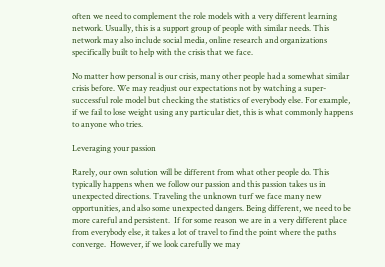often we need to complement the role models with a very different learning network. Usually, this is a support group of people with similar needs. This network may also include social media, online research and organizations specifically built to help with the crisis that we face.

No matter how personal is our crisis, many other people had a somewhat similar crisis before. We may readjust our expectations not by watching a super-successful role model but checking the statistics of everybody else. For example, if we fail to lose weight using any particular diet, this is what commonly happens to anyone who tries.

Leveraging your passion

Rarely, our own solution will be different from what other people do. This typically happens when we follow our passion and this passion takes us in unexpected directions. Traveling the unknown turf we face many new opportunities, and also some unexpected dangers. Being different, we need to be more careful and persistent.  If for some reason we are in a very different place from everybody else, it takes a lot of travel to find the point where the paths converge.  However, if we look carefully we may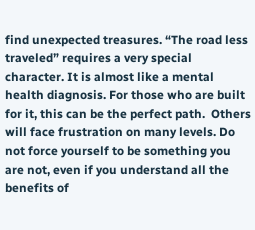find unexpected treasures. “The road less traveled” requires a very special character. It is almost like a mental health diagnosis. For those who are built for it, this can be the perfect path.  Others will face frustration on many levels. Do not force yourself to be something you are not, even if you understand all the benefits of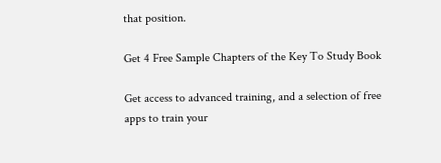that position.

Get 4 Free Sample Chapters of the Key To Study Book

Get access to advanced training, and a selection of free apps to train your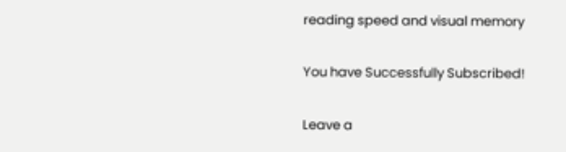reading speed and visual memory

You have Successfully Subscribed!

Leave a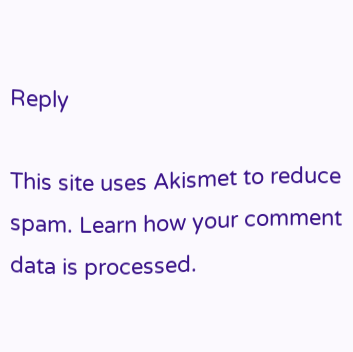Reply

This site uses Akismet to reduce spam. Learn how your comment data is processed.